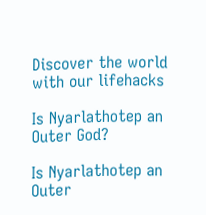Discover the world with our lifehacks

Is Nyarlathotep an Outer God?

Is Nyarlathotep an Outer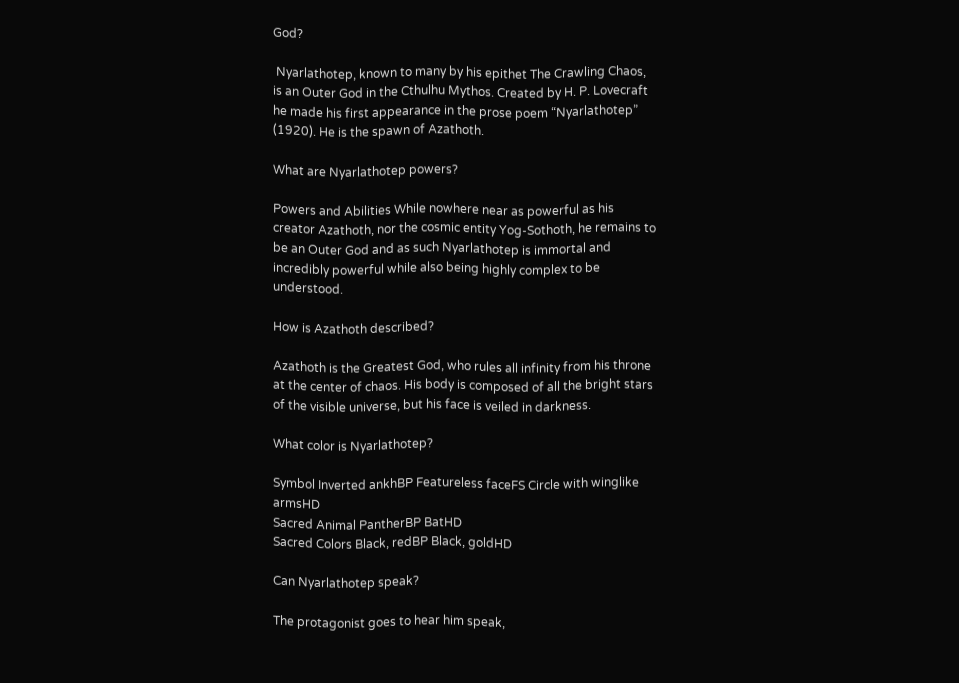God?

 Nyarlathotep, known to many by his epithet The Crawling Chaos, is an Outer God in the Cthulhu Mythos. Created by H. P. Lovecraft he made his first appearance in the prose poem “Nyarlathotep” (1920). He is the spawn of Azathoth.

What are Nyarlathotep powers?

Powers and Abilities While nowhere near as powerful as his creator Azathoth, nor the cosmic entity Yog-Sothoth, he remains to be an Outer God and as such Nyarlathotep is immortal and incredibly powerful while also being highly complex to be understood.

How is Azathoth described?

Azathoth is the Greatest God, who rules all infinity from his throne at the center of chaos. His body is composed of all the bright stars of the visible universe, but his face is veiled in darkness.

What color is Nyarlathotep?

Symbol Inverted ankhBP Featureless faceFS Circle with winglike armsHD
Sacred Animal PantherBP BatHD
Sacred Colors Black, redBP Black, goldHD

Can Nyarlathotep speak?

The protagonist goes to hear him speak,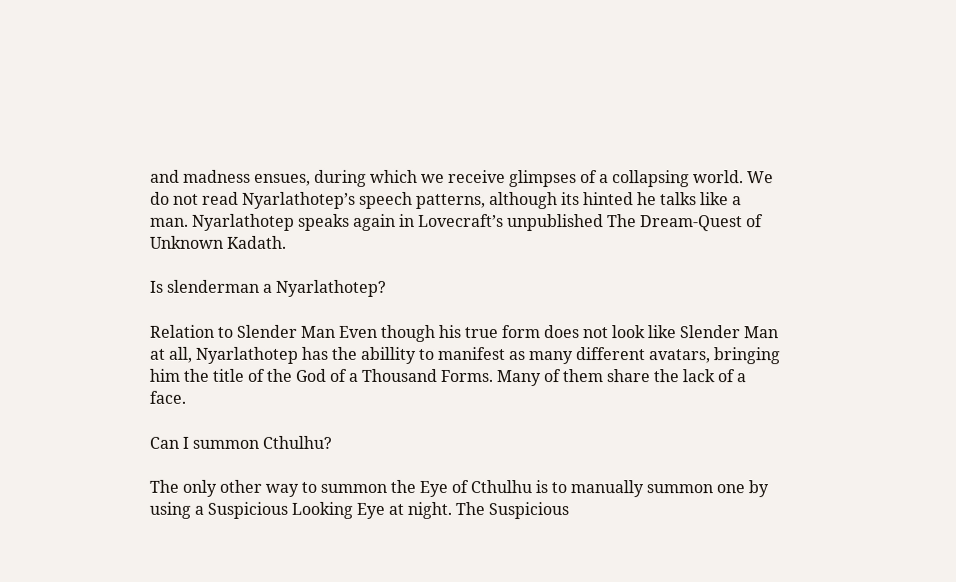and madness ensues, during which we receive glimpses of a collapsing world. We do not read Nyarlathotep’s speech patterns, although its hinted he talks like a man. Nyarlathotep speaks again in Lovecraft’s unpublished The Dream-Quest of Unknown Kadath.

Is slenderman a Nyarlathotep?

Relation to Slender Man Even though his true form does not look like Slender Man at all, Nyarlathotep has the abillity to manifest as many different avatars, bringing him the title of the God of a Thousand Forms. Many of them share the lack of a face.

Can I summon Cthulhu?

The only other way to summon the Eye of Cthulhu is to manually summon one by using a Suspicious Looking Eye at night. The Suspicious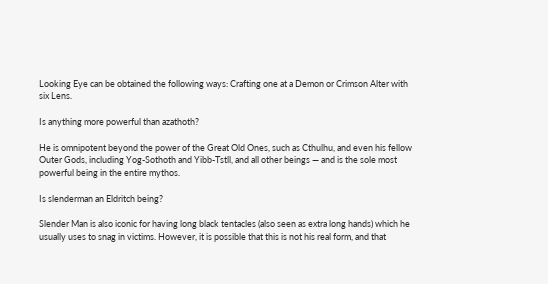Looking Eye can be obtained the following ways: Crafting one at a Demon or Crimson Alter with six Lens.

Is anything more powerful than azathoth?

He is omnipotent beyond the power of the Great Old Ones, such as Cthulhu, and even his fellow Outer Gods, including Yog-Sothoth and Yibb-Tstll, and all other beings — and is the sole most powerful being in the entire mythos.

Is slenderman an Eldritch being?

Slender Man is also iconic for having long black tentacles (also seen as extra long hands) which he usually uses to snag in victims. However, it is possible that this is not his real form, and that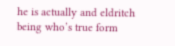he is actually and eldritch being who’s true form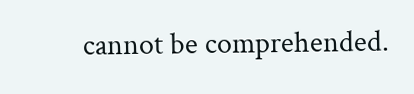cannot be comprehended.